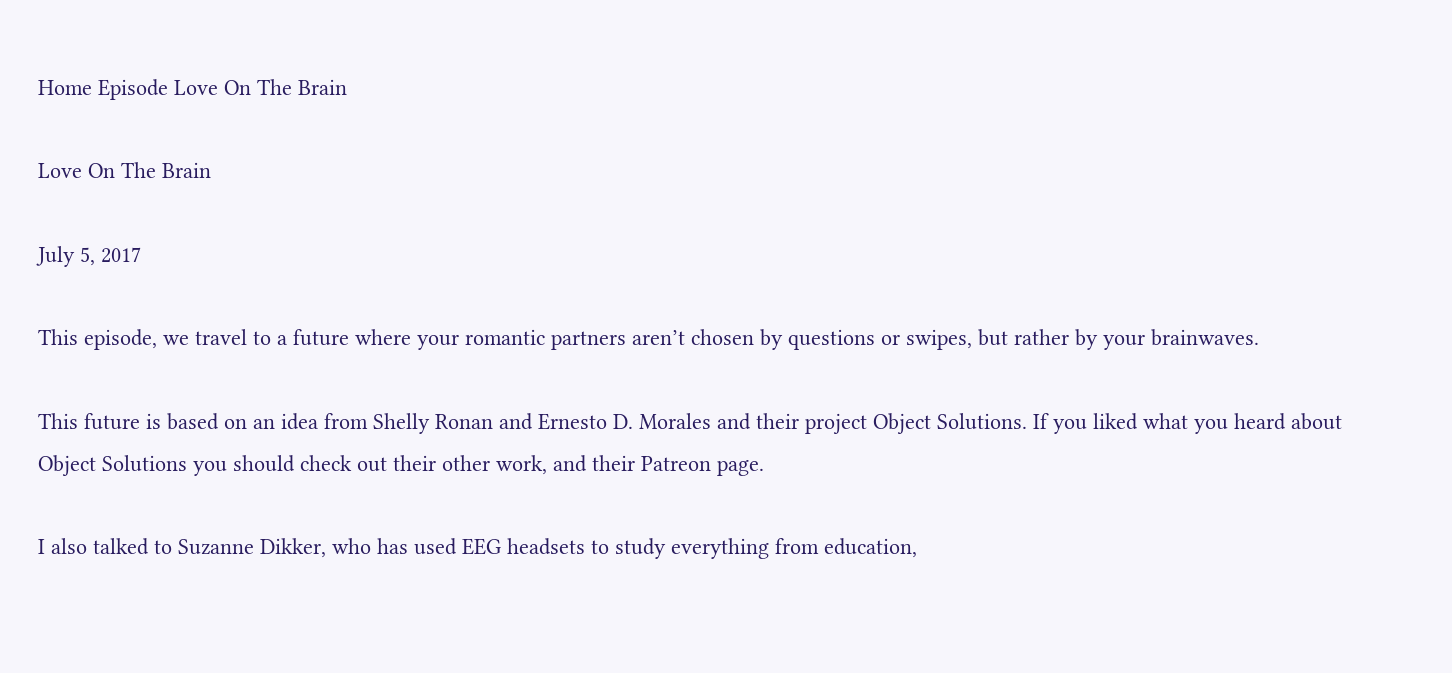Home Episode Love On The Brain

Love On The Brain

July 5, 2017

This episode, we travel to a future where your romantic partners aren’t chosen by questions or swipes, but rather by your brainwaves.

This future is based on an idea from Shelly Ronan and Ernesto D. Morales and their project Object Solutions. If you liked what you heard about Object Solutions you should check out their other work, and their Patreon page.

I also talked to Suzanne Dikker, who has used EEG headsets to study everything from education,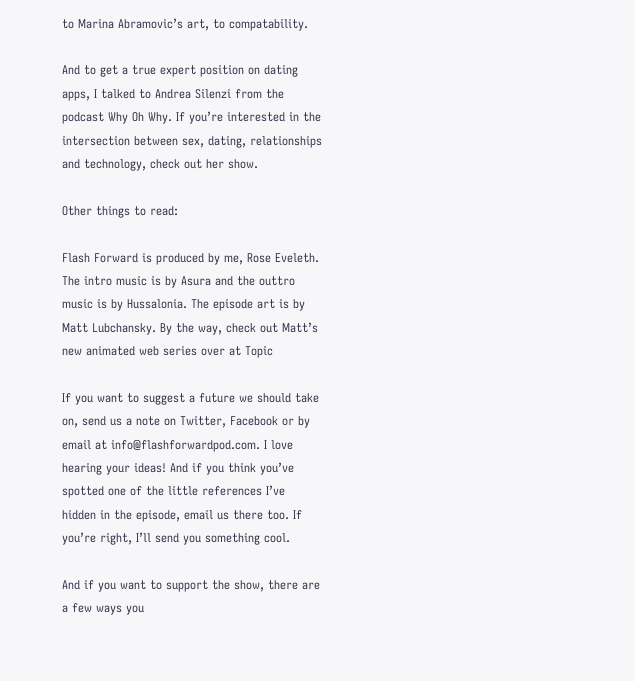to Marina Abramovic’s art, to compatability.

And to get a true expert position on dating apps, I talked to Andrea Silenzi from the podcast Why Oh Why. If you’re interested in the intersection between sex, dating, relationships and technology, check out her show.

Other things to read:

Flash Forward is produced by me, Rose Eveleth. The intro music is by Asura and the outtro music is by Hussalonia. The episode art is by Matt Lubchansky. By the way, check out Matt’s new animated web series over at Topic

If you want to suggest a future we should take on, send us a note on Twitter, Facebook or by email at info@flashforwardpod.com. I love hearing your ideas! And if you think you’ve spotted one of the little references I’ve hidden in the episode, email us there too. If you’re right, I’ll send you something cool.

And if you want to support the show, there are a few ways you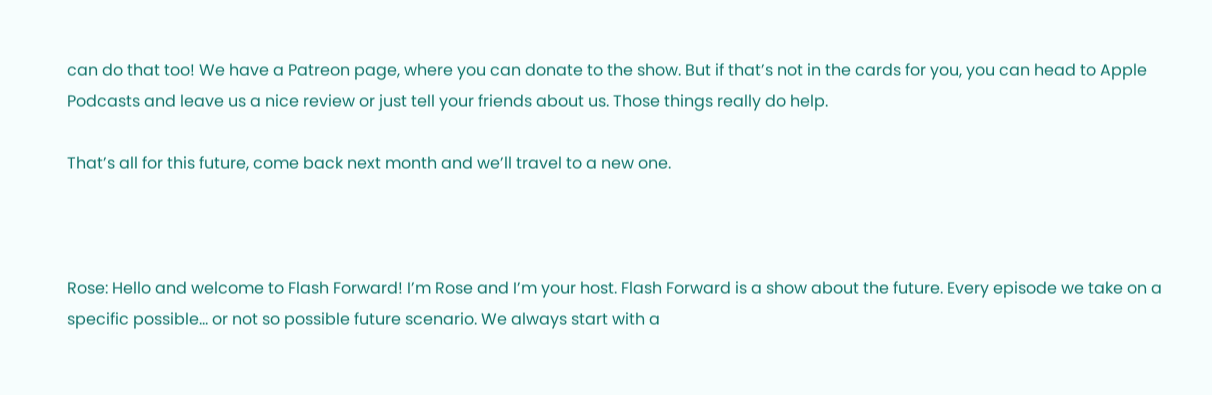can do that too! We have a Patreon page, where you can donate to the show. But if that’s not in the cards for you, you can head to Apple Podcasts and leave us a nice review or just tell your friends about us. Those things really do help.

That’s all for this future, come back next month and we’ll travel to a new one.



Rose: Hello and welcome to Flash Forward! I’m Rose and I’m your host. Flash Forward is a show about the future. Every episode we take on a specific possible… or not so possible future scenario. We always start with a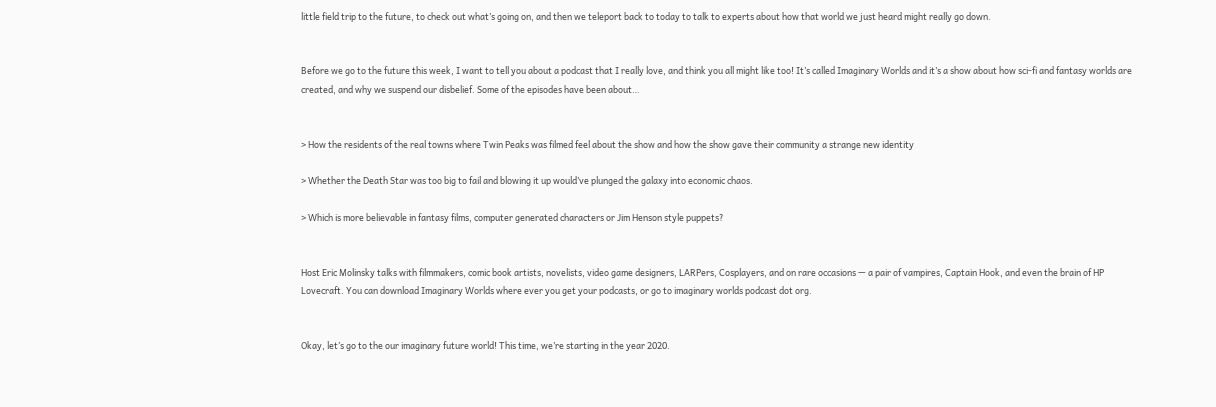little field trip to the future, to check out what’s going on, and then we teleport back to today to talk to experts about how that world we just heard might really go down.


Before we go to the future this week, I want to tell you about a podcast that I really love, and think you all might like too! It’s called Imaginary Worlds and it’s a show about how sci-fi and fantasy worlds are created, and why we suspend our disbelief. Some of the episodes have been about…


> How the residents of the real towns where Twin Peaks was filmed feel about the show and how the show gave their community a strange new identity

> Whether the Death Star was too big to fail and blowing it up would’ve plunged the galaxy into economic chaos.

> Which is more believable in fantasy films, computer generated characters or Jim Henson style puppets?


Host Eric Molinsky talks with filmmakers, comic book artists, novelists, video game designers, LARPers, Cosplayers, and on rare occasions — a pair of vampires, Captain Hook, and even the brain of HP Lovecraft. You can download Imaginary Worlds where ever you get your podcasts, or go to imaginary worlds podcast dot org.


Okay, let’s go to the our imaginary future world! This time, we’re starting in the year 2020.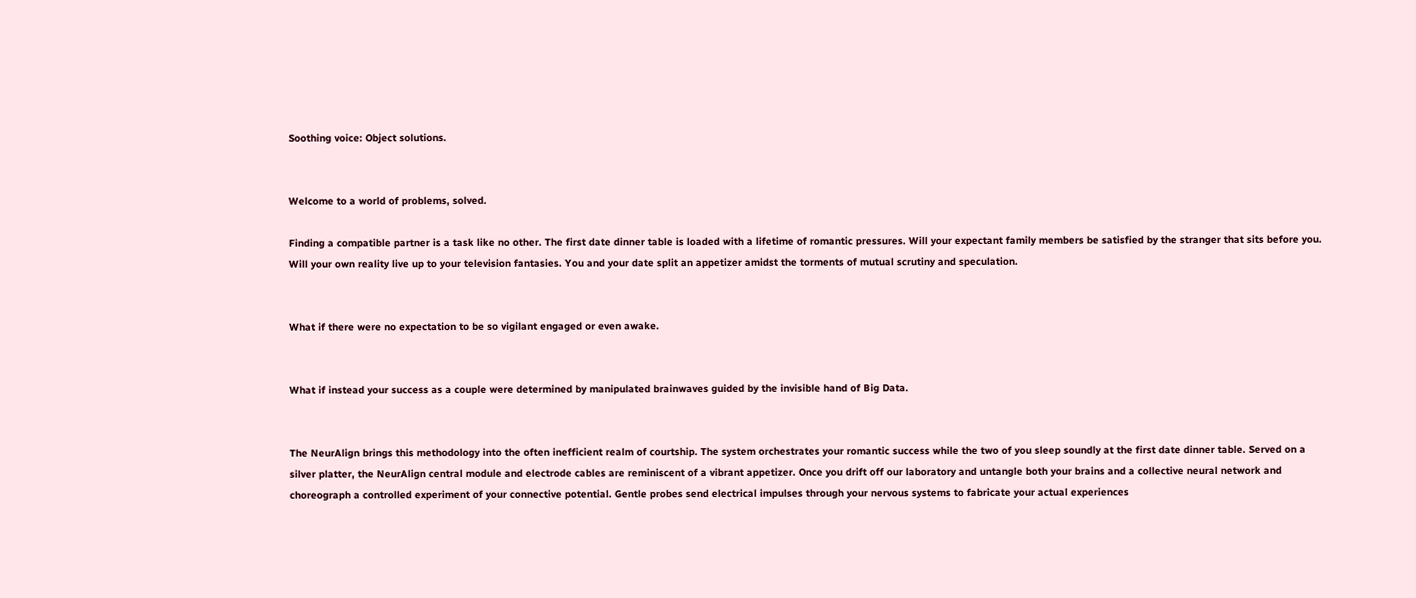Soothing voice: Object solutions.


Welcome to a world of problems, solved.

Finding a compatible partner is a task like no other. The first date dinner table is loaded with a lifetime of romantic pressures. Will your expectant family members be satisfied by the stranger that sits before you. Will your own reality live up to your television fantasies. You and your date split an appetizer amidst the torments of mutual scrutiny and speculation.


What if there were no expectation to be so vigilant engaged or even awake.


What if instead your success as a couple were determined by manipulated brainwaves guided by the invisible hand of Big Data.


The NeurAlign brings this methodology into the often inefficient realm of courtship. The system orchestrates your romantic success while the two of you sleep soundly at the first date dinner table. Served on a silver platter, the NeurAlign central module and electrode cables are reminiscent of a vibrant appetizer. Once you drift off our laboratory and untangle both your brains and a collective neural network and choreograph a controlled experiment of your connective potential. Gentle probes send electrical impulses through your nervous systems to fabricate your actual experiences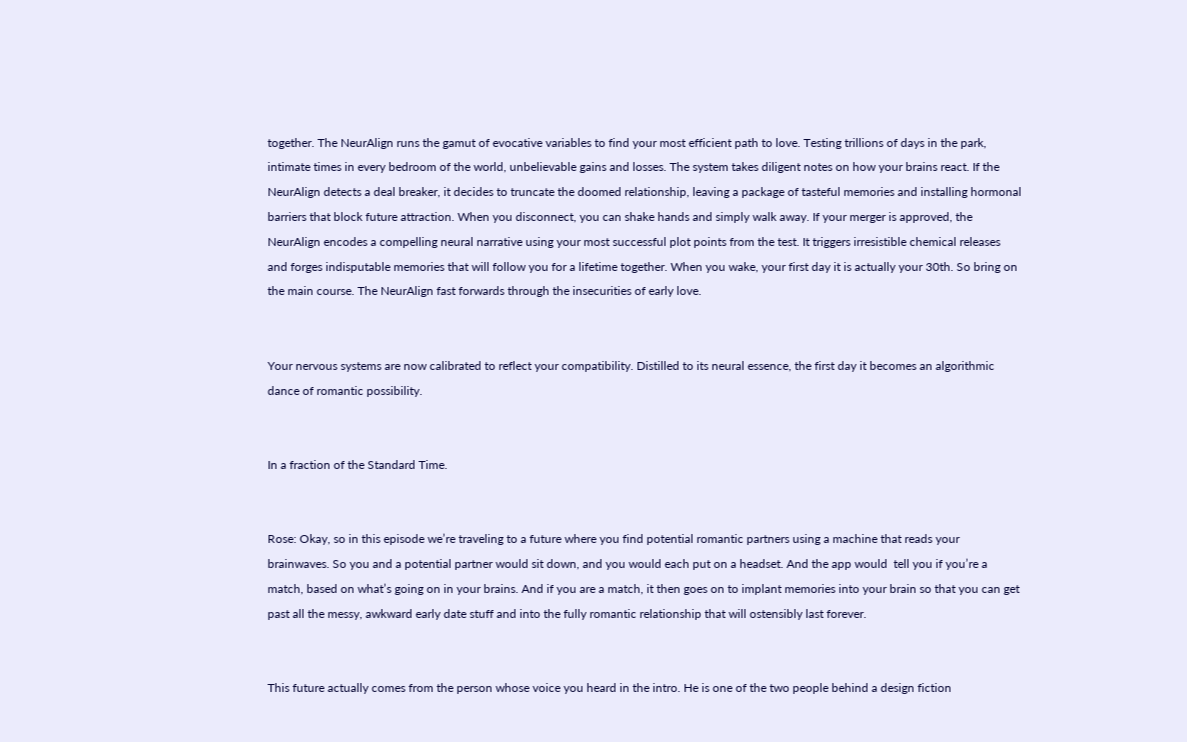together. The NeurAlign runs the gamut of evocative variables to find your most efficient path to love. Testing trillions of days in the park, intimate times in every bedroom of the world, unbelievable gains and losses. The system takes diligent notes on how your brains react. If the NeurAlign detects a deal breaker, it decides to truncate the doomed relationship, leaving a package of tasteful memories and installing hormonal barriers that block future attraction. When you disconnect, you can shake hands and simply walk away. If your merger is approved, the NeurAlign encodes a compelling neural narrative using your most successful plot points from the test. It triggers irresistible chemical releases and forges indisputable memories that will follow you for a lifetime together. When you wake, your first day it is actually your 30th. So bring on the main course. The NeurAlign fast forwards through the insecurities of early love.


Your nervous systems are now calibrated to reflect your compatibility. Distilled to its neural essence, the first day it becomes an algorithmic dance of romantic possibility.


In a fraction of the Standard Time.


Rose: Okay, so in this episode we’re traveling to a future where you find potential romantic partners using a machine that reads your brainwaves. So you and a potential partner would sit down, and you would each put on a headset. And the app would  tell you if you’re a match, based on what’s going on in your brains. And if you are a match, it then goes on to implant memories into your brain so that you can get past all the messy, awkward early date stuff and into the fully romantic relationship that will ostensibly last forever.


This future actually comes from the person whose voice you heard in the intro. He is one of the two people behind a design fiction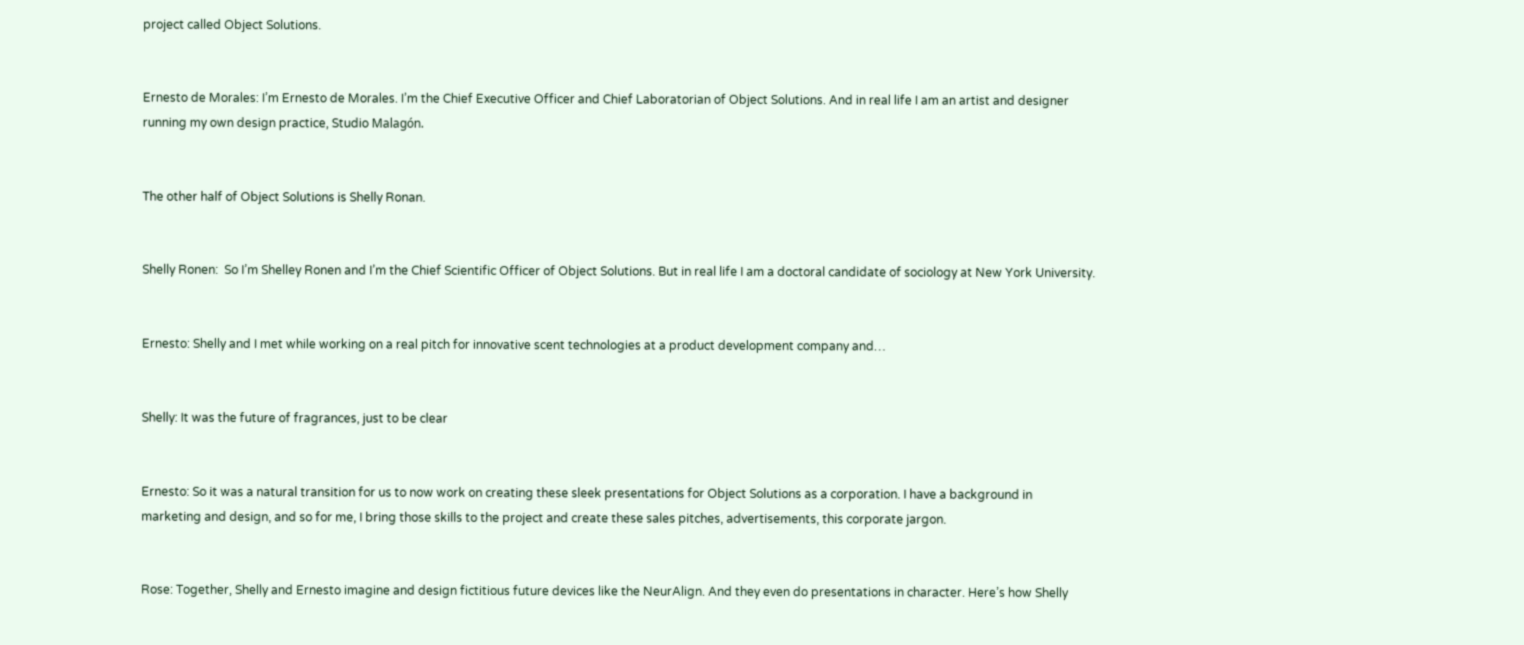project called Object Solutions.


Ernesto de Morales: I’m Ernesto de Morales. I’m the Chief Executive Officer and Chief Laboratorian of Object Solutions. And in real life I am an artist and designer running my own design practice, Studio Malagón.


The other half of Object Solutions is Shelly Ronan.


Shelly Ronen:  So I’m Shelley Ronen and I’m the Chief Scientific Officer of Object Solutions. But in real life I am a doctoral candidate of sociology at New York University.


Ernesto: Shelly and I met while working on a real pitch for innovative scent technologies at a product development company and…


Shelly: It was the future of fragrances, just to be clear


Ernesto: So it was a natural transition for us to now work on creating these sleek presentations for Object Solutions as a corporation. I have a background in marketing and design, and so for me, I bring those skills to the project and create these sales pitches, advertisements, this corporate jargon.


Rose: Together, Shelly and Ernesto imagine and design fictitious future devices like the NeurAlign. And they even do presentations in character. Here’s how Shelly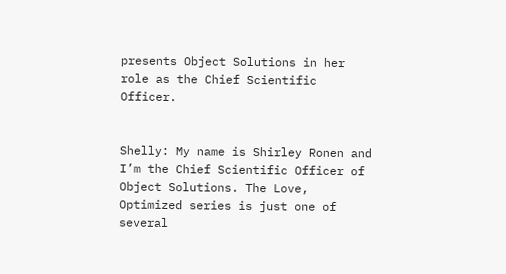presents Object Solutions in her role as the Chief Scientific Officer.


Shelly: My name is Shirley Ronen and I’m the Chief Scientific Officer of Object Solutions. The Love, Optimized series is just one of several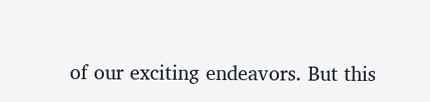of our exciting endeavors. But this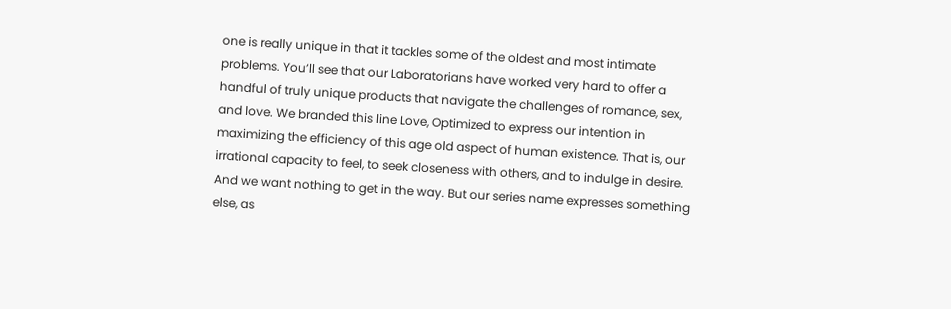one is really unique in that it tackles some of the oldest and most intimate problems. You’ll see that our Laboratorians have worked very hard to offer a handful of truly unique products that navigate the challenges of romance, sex, and love. We branded this line Love, Optimized to express our intention in maximizing the efficiency of this age old aspect of human existence. That is, our irrational capacity to feel, to seek closeness with others, and to indulge in desire. And we want nothing to get in the way. But our series name expresses something else, as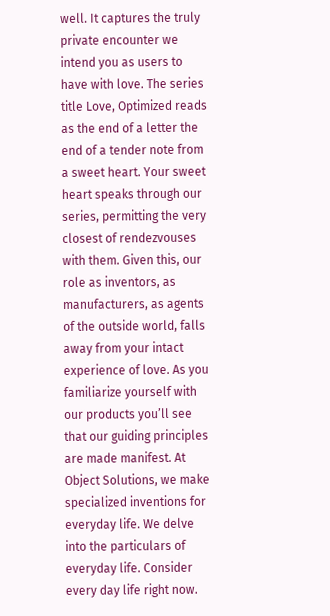well. It captures the truly private encounter we intend you as users to have with love. The series title Love, Optimized reads as the end of a letter the end of a tender note from a sweet heart. Your sweet heart speaks through our series, permitting the very closest of rendezvouses with them. Given this, our role as inventors, as manufacturers, as agents of the outside world, falls away from your intact experience of love. As you familiarize yourself with our products you’ll see that our guiding principles are made manifest. At Object Solutions, we make specialized inventions for everyday life. We delve into the particulars of everyday life. Consider every day life right now.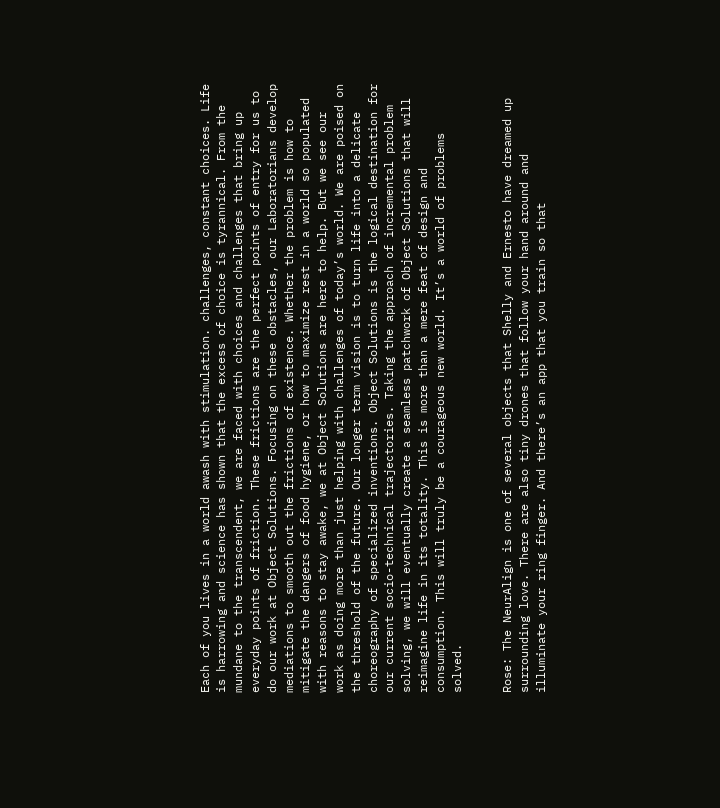Each of you lives in a world awash with stimulation. challenges, constant choices. Life is harrowing and science has shown that the excess of choice is tyrannical. From the mundane to the transcendent, we are faced with choices and challenges that bring up everyday points of friction. These frictions are the perfect points of entry for us to do our work at Object Solutions. Focusing on these obstacles, our Laboratorians develop mediations to smooth out the frictions of existence. Whether the problem is how to mitigate the dangers of food hygiene, or how to maximize rest in a world so populated with reasons to stay awake, we at Object Solutions are here to help. But we see our work as doing more than just helping with challenges of today’s world. We are poised on the threshold of the future. Our longer term vision is to turn life into a delicate choreography of specialized inventions. Object Solutions is the logical destination for our current socio-technical trajectories. Taking the approach of incremental problem solving, we will eventually create a seamless patchwork of Object Solutions that will reimagine life in its totality. This is more than a mere feat of design and consumption. This will truly be a courageous new world. It’s a world of problems solved.


Rose: The NeurAlign is one of several objects that Shelly and Ernesto have dreamed up surrounding love. There are also tiny drones that follow your hand around and illuminate your ring finger. And there’s an app that you train so that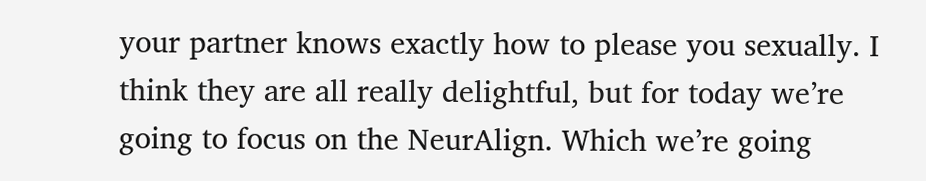your partner knows exactly how to please you sexually. I think they are all really delightful, but for today we’re going to focus on the NeurAlign. Which we’re going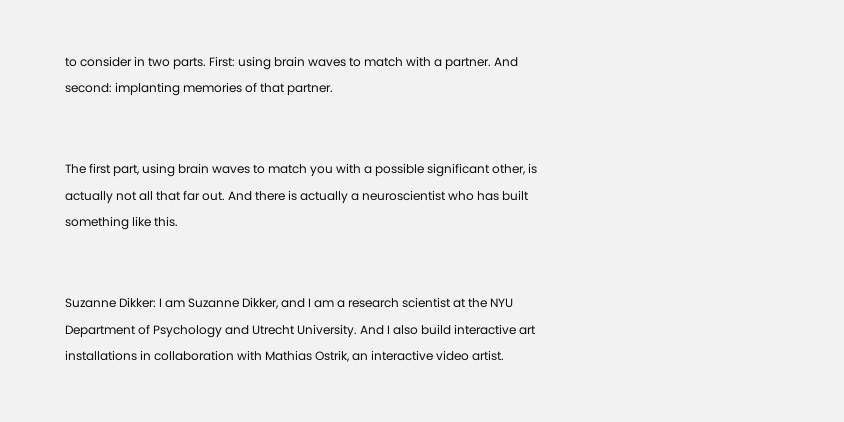to consider in two parts. First: using brain waves to match with a partner. And second: implanting memories of that partner.


The first part, using brain waves to match you with a possible significant other, is actually not all that far out. And there is actually a neuroscientist who has built something like this.


Suzanne Dikker: I am Suzanne Dikker, and I am a research scientist at the NYU Department of Psychology and Utrecht University. And I also build interactive art installations in collaboration with Mathias Ostrik, an interactive video artist.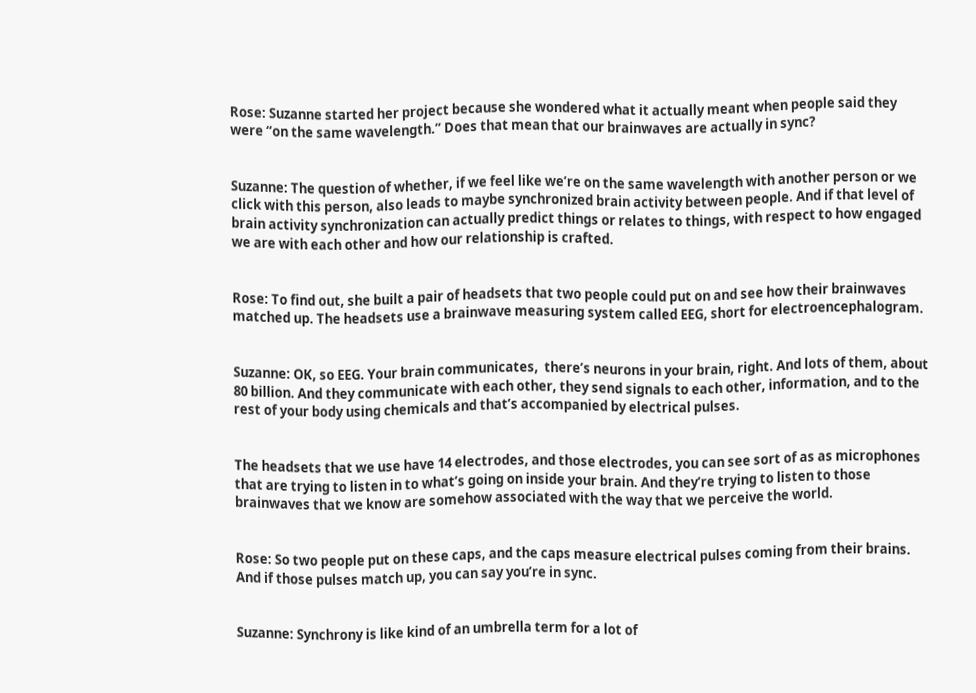Rose: Suzanne started her project because she wondered what it actually meant when people said they were “on the same wavelength.” Does that mean that our brainwaves are actually in sync?


Suzanne: The question of whether, if we feel like we’re on the same wavelength with another person or we click with this person, also leads to maybe synchronized brain activity between people. And if that level of brain activity synchronization can actually predict things or relates to things, with respect to how engaged we are with each other and how our relationship is crafted.


Rose: To find out, she built a pair of headsets that two people could put on and see how their brainwaves matched up. The headsets use a brainwave measuring system called EEG, short for electroencephalogram.


Suzanne: OK, so EEG. Your brain communicates,  there’s neurons in your brain, right. And lots of them, about 80 billion. And they communicate with each other, they send signals to each other, information, and to the rest of your body using chemicals and that’s accompanied by electrical pulses.


The headsets that we use have 14 electrodes, and those electrodes, you can see sort of as as microphones that are trying to listen in to what’s going on inside your brain. And they’re trying to listen to those brainwaves that we know are somehow associated with the way that we perceive the world.


Rose: So two people put on these caps, and the caps measure electrical pulses coming from their brains. And if those pulses match up, you can say you’re in sync.


Suzanne: Synchrony is like kind of an umbrella term for a lot of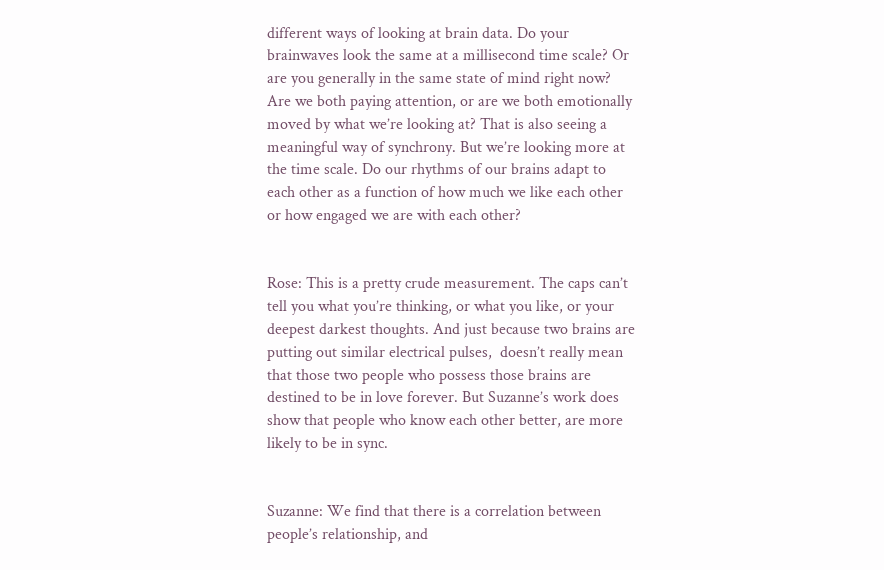different ways of looking at brain data. Do your brainwaves look the same at a millisecond time scale? Or are you generally in the same state of mind right now? Are we both paying attention, or are we both emotionally moved by what we’re looking at? That is also seeing a meaningful way of synchrony. But we’re looking more at the time scale. Do our rhythms of our brains adapt to each other as a function of how much we like each other or how engaged we are with each other?


Rose: This is a pretty crude measurement. The caps can’t tell you what you’re thinking, or what you like, or your deepest darkest thoughts. And just because two brains are putting out similar electrical pulses,  doesn’t really mean that those two people who possess those brains are destined to be in love forever. But Suzanne’s work does show that people who know each other better, are more likely to be in sync.


Suzanne: We find that there is a correlation between people’s relationship, and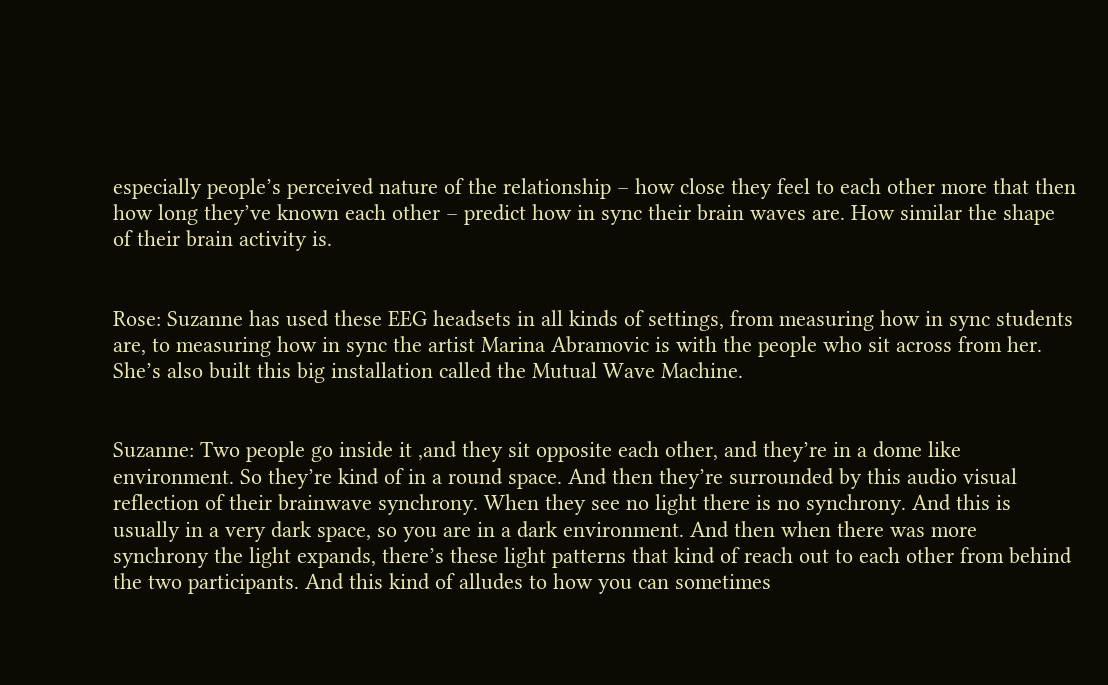especially people’s perceived nature of the relationship – how close they feel to each other more that then how long they’ve known each other – predict how in sync their brain waves are. How similar the shape of their brain activity is.


Rose: Suzanne has used these EEG headsets in all kinds of settings, from measuring how in sync students are, to measuring how in sync the artist Marina Abramovic is with the people who sit across from her. She’s also built this big installation called the Mutual Wave Machine.


Suzanne: Two people go inside it ,and they sit opposite each other, and they’re in a dome like environment. So they’re kind of in a round space. And then they’re surrounded by this audio visual reflection of their brainwave synchrony. When they see no light there is no synchrony. And this is usually in a very dark space, so you are in a dark environment. And then when there was more synchrony the light expands, there’s these light patterns that kind of reach out to each other from behind the two participants. And this kind of alludes to how you can sometimes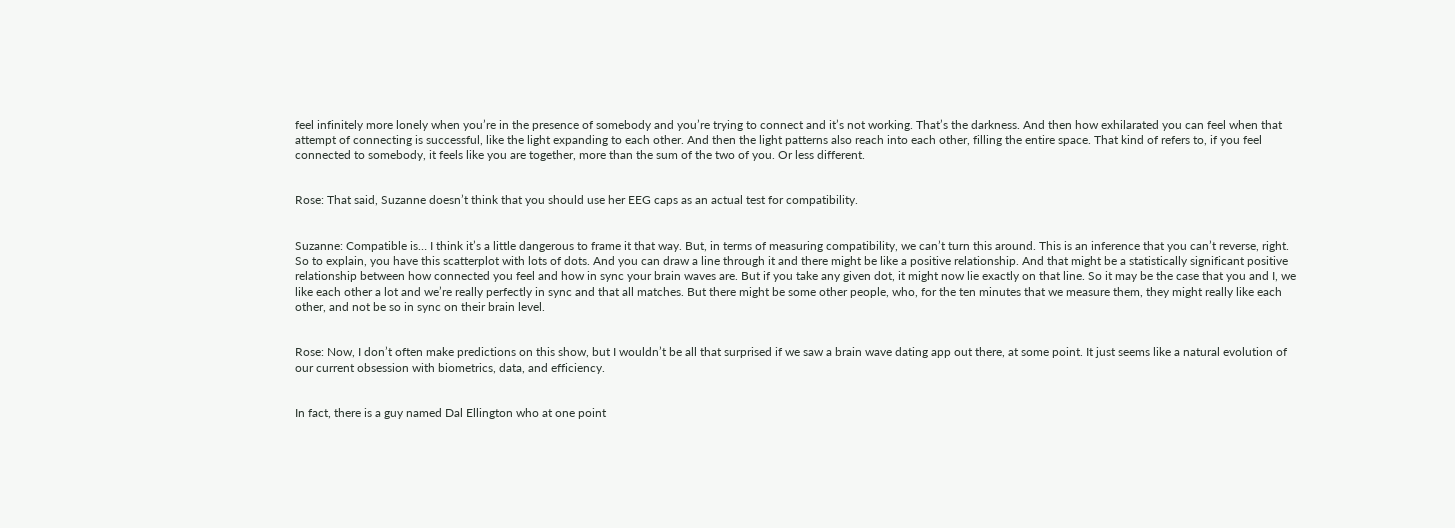feel infinitely more lonely when you’re in the presence of somebody and you’re trying to connect and it’s not working. That’s the darkness. And then how exhilarated you can feel when that attempt of connecting is successful, like the light expanding to each other. And then the light patterns also reach into each other, filling the entire space. That kind of refers to, if you feel connected to somebody, it feels like you are together, more than the sum of the two of you. Or less different.


Rose: That said, Suzanne doesn’t think that you should use her EEG caps as an actual test for compatibility.


Suzanne: Compatible is… I think it’s a little dangerous to frame it that way. But, in terms of measuring compatibility, we can’t turn this around. This is an inference that you can’t reverse, right. So to explain, you have this scatterplot with lots of dots. And you can draw a line through it and there might be like a positive relationship. And that might be a statistically significant positive relationship between how connected you feel and how in sync your brain waves are. But if you take any given dot, it might now lie exactly on that line. So it may be the case that you and I, we like each other a lot and we’re really perfectly in sync and that all matches. But there might be some other people, who, for the ten minutes that we measure them, they might really like each other, and not be so in sync on their brain level.


Rose: Now, I don’t often make predictions on this show, but I wouldn’t be all that surprised if we saw a brain wave dating app out there, at some point. It just seems like a natural evolution of our current obsession with biometrics, data, and efficiency.


In fact, there is a guy named Dal Ellington who at one point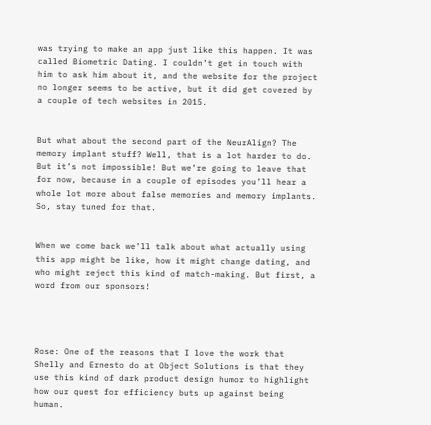was trying to make an app just like this happen. It was called Biometric Dating. I couldn’t get in touch with him to ask him about it, and the website for the project no longer seems to be active, but it did get covered by a couple of tech websites in 2015.


But what about the second part of the NeurAlign? The memory implant stuff? Well, that is a lot harder to do. But it’s not impossible! But we’re going to leave that for now, because in a couple of episodes you’ll hear a whole lot more about false memories and memory implants. So, stay tuned for that.


When we come back we’ll talk about what actually using this app might be like, how it might change dating, and who might reject this kind of match-making. But first, a word from our sponsors!




Rose: One of the reasons that I love the work that Shelly and Ernesto do at Object Solutions is that they use this kind of dark product design humor to highlight how our quest for efficiency buts up against being human.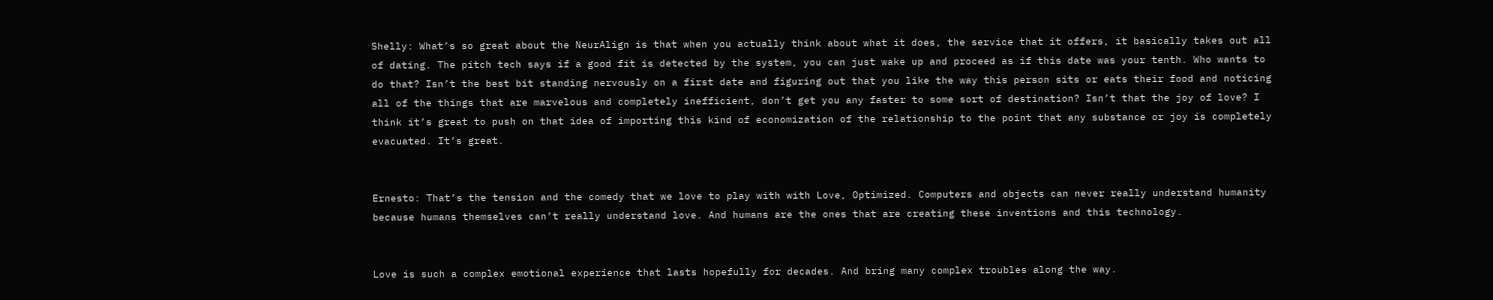Shelly: What’s so great about the NeurAlign is that when you actually think about what it does, the service that it offers, it basically takes out all of dating. The pitch tech says if a good fit is detected by the system, you can just wake up and proceed as if this date was your tenth. Who wants to do that? Isn’t the best bit standing nervously on a first date and figuring out that you like the way this person sits or eats their food and noticing all of the things that are marvelous and completely inefficient, don’t get you any faster to some sort of destination? Isn’t that the joy of love? I think it’s great to push on that idea of importing this kind of economization of the relationship to the point that any substance or joy is completely evacuated. It’s great.


Ernesto: That’s the tension and the comedy that we love to play with with Love, Optimized. Computers and objects can never really understand humanity because humans themselves can’t really understand love. And humans are the ones that are creating these inventions and this technology.


Love is such a complex emotional experience that lasts hopefully for decades. And bring many complex troubles along the way.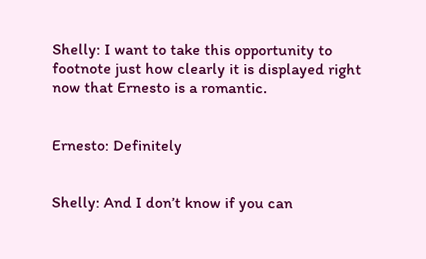Shelly: I want to take this opportunity to footnote just how clearly it is displayed right now that Ernesto is a romantic.


Ernesto: Definitely


Shelly: And I don’t know if you can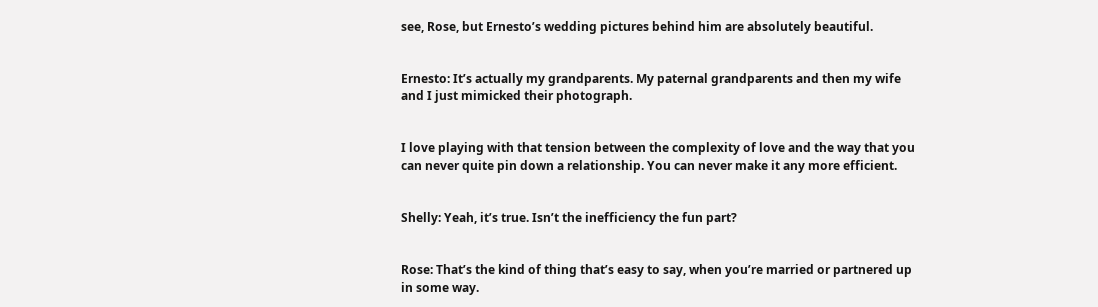see, Rose, but Ernesto’s wedding pictures behind him are absolutely beautiful.


Ernesto: It’s actually my grandparents. My paternal grandparents and then my wife and I just mimicked their photograph.


I love playing with that tension between the complexity of love and the way that you can never quite pin down a relationship. You can never make it any more efficient.


Shelly: Yeah, it’s true. Isn’t the inefficiency the fun part?


Rose: That’s the kind of thing that’s easy to say, when you’re married or partnered up in some way.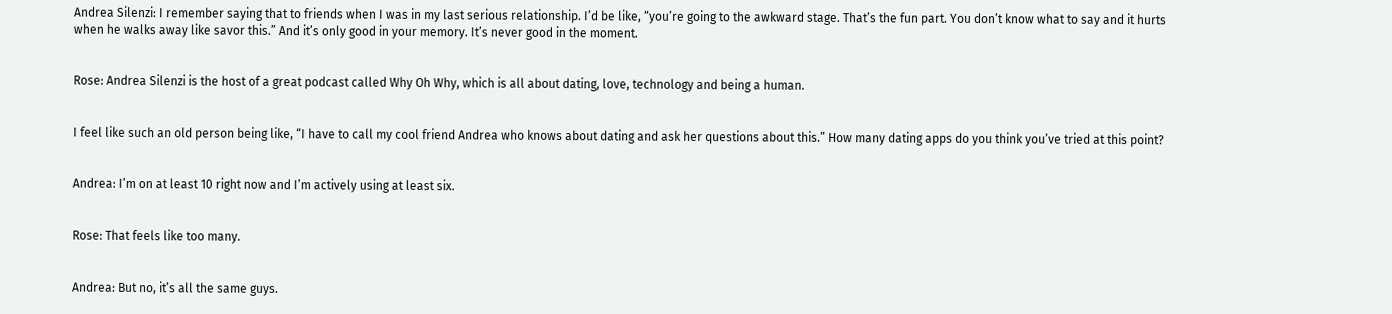Andrea Silenzi: I remember saying that to friends when I was in my last serious relationship. I’d be like, “you’re going to the awkward stage. That’s the fun part. You don’t know what to say and it hurts when he walks away like savor this.” And it’s only good in your memory. It’s never good in the moment.


Rose: Andrea Silenzi is the host of a great podcast called Why Oh Why, which is all about dating, love, technology and being a human.


I feel like such an old person being like, “I have to call my cool friend Andrea who knows about dating and ask her questions about this.” How many dating apps do you think you’ve tried at this point?


Andrea: I’m on at least 10 right now and I’m actively using at least six.


Rose: That feels like too many.


Andrea: But no, it’s all the same guys.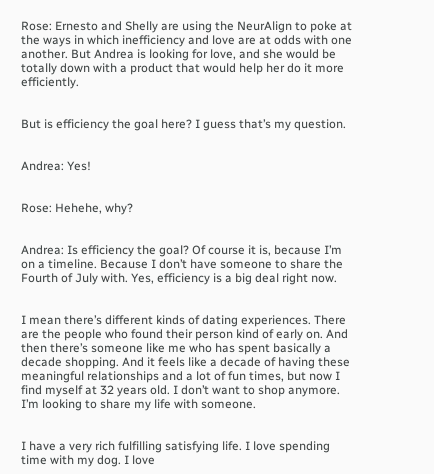Rose: Ernesto and Shelly are using the NeurAlign to poke at the ways in which inefficiency and love are at odds with one another. But Andrea is looking for love, and she would be totally down with a product that would help her do it more efficiently.


But is efficiency the goal here? I guess that’s my question.


Andrea: Yes!


Rose: Hehehe, why?


Andrea: Is efficiency the goal? Of course it is, because I’m on a timeline. Because I don’t have someone to share the Fourth of July with. Yes, efficiency is a big deal right now.


I mean there’s different kinds of dating experiences. There are the people who found their person kind of early on. And then there’s someone like me who has spent basically a decade shopping. And it feels like a decade of having these meaningful relationships and a lot of fun times, but now I find myself at 32 years old. I don’t want to shop anymore.  I’m looking to share my life with someone.


I have a very rich fulfilling satisfying life. I love spending time with my dog. I love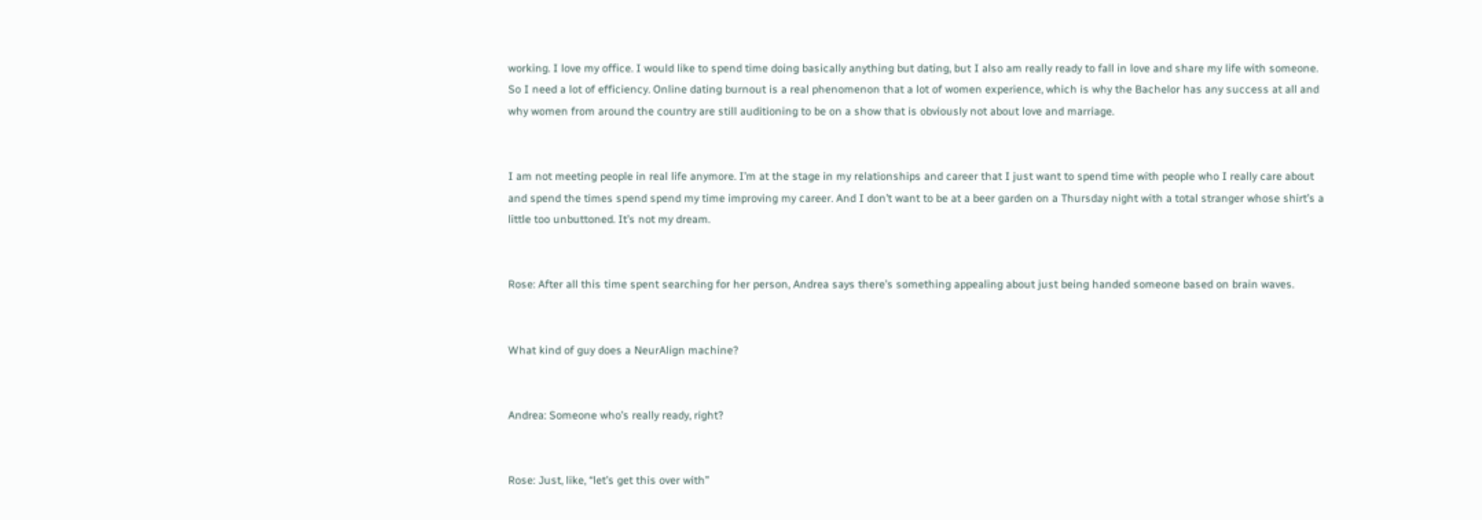working. I love my office. I would like to spend time doing basically anything but dating, but I also am really ready to fall in love and share my life with someone. So I need a lot of efficiency. Online dating burnout is a real phenomenon that a lot of women experience, which is why the Bachelor has any success at all and why women from around the country are still auditioning to be on a show that is obviously not about love and marriage.


I am not meeting people in real life anymore. I’m at the stage in my relationships and career that I just want to spend time with people who I really care about and spend the times spend spend my time improving my career. And I don’t want to be at a beer garden on a Thursday night with a total stranger whose shirt’s a little too unbuttoned. It’s not my dream.


Rose: After all this time spent searching for her person, Andrea says there’s something appealing about just being handed someone based on brain waves.


What kind of guy does a NeurAlign machine?


Andrea: Someone who’s really ready, right?


Rose: Just, like, “let’s get this over with”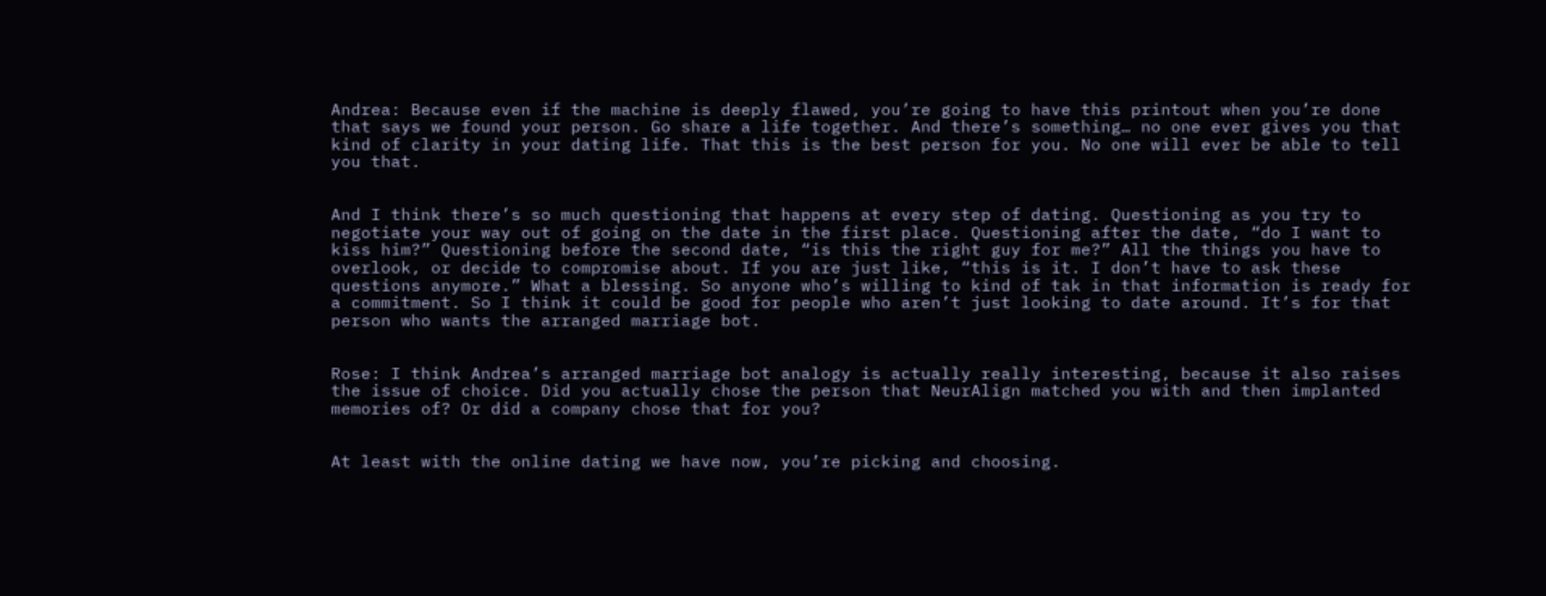Andrea: Because even if the machine is deeply flawed, you’re going to have this printout when you’re done that says we found your person. Go share a life together. And there’s something… no one ever gives you that kind of clarity in your dating life. That this is the best person for you. No one will ever be able to tell you that.


And I think there’s so much questioning that happens at every step of dating. Questioning as you try to negotiate your way out of going on the date in the first place. Questioning after the date, “do I want to kiss him?” Questioning before the second date, “is this the right guy for me?” All the things you have to overlook, or decide to compromise about. If you are just like, “this is it. I don’t have to ask these questions anymore.” What a blessing. So anyone who’s willing to kind of tak in that information is ready for a commitment. So I think it could be good for people who aren’t just looking to date around. It’s for that person who wants the arranged marriage bot.


Rose: I think Andrea’s arranged marriage bot analogy is actually really interesting, because it also raises the issue of choice. Did you actually chose the person that NeurAlign matched you with and then implanted memories of? Or did a company chose that for you?


At least with the online dating we have now, you’re picking and choosing.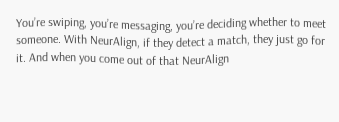You’re swiping, you’re messaging, you’re deciding whether to meet someone. With NeurAlign, if they detect a match, they just go for it. And when you come out of that NeurAlign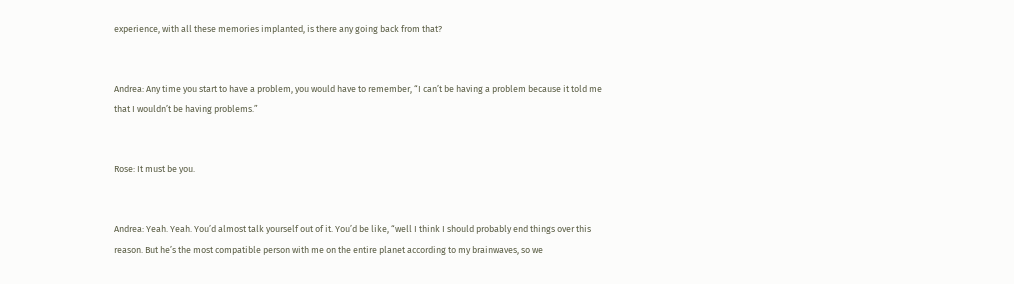experience, with all these memories implanted, is there any going back from that?


Andrea: Any time you start to have a problem, you would have to remember, “I can’t be having a problem because it told me that I wouldn’t be having problems.”


Rose: It must be you.


Andrea: Yeah. Yeah. You’d almost talk yourself out of it. You’d be like, “well I think I should probably end things over this reason. But he’s the most compatible person with me on the entire planet according to my brainwaves, so we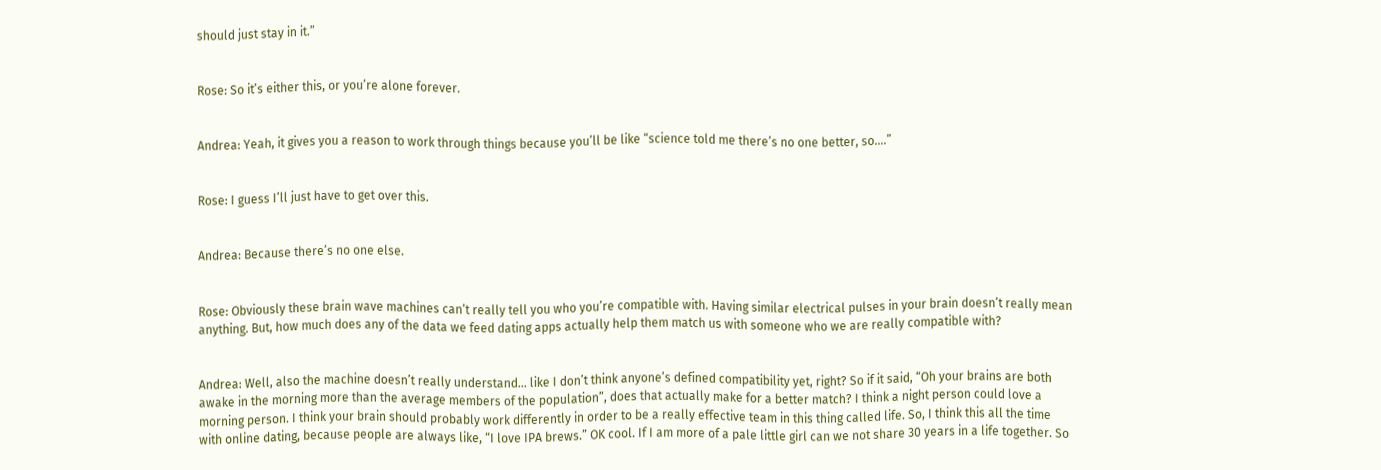should just stay in it.”


Rose: So it’s either this, or you’re alone forever.


Andrea: Yeah, it gives you a reason to work through things because you’ll be like “science told me there’s no one better, so….”


Rose: I guess I’ll just have to get over this.


Andrea: Because there’s no one else.


Rose: Obviously these brain wave machines can’t really tell you who you’re compatible with. Having similar electrical pulses in your brain doesn’t really mean anything. But, how much does any of the data we feed dating apps actually help them match us with someone who we are really compatible with?


Andrea: Well, also the machine doesn’t really understand… like I don’t think anyone’s defined compatibility yet, right? So if it said, “Oh your brains are both awake in the morning more than the average members of the population”, does that actually make for a better match? I think a night person could love a morning person. I think your brain should probably work differently in order to be a really effective team in this thing called life. So, I think this all the time with online dating, because people are always like, “I love IPA brews.” OK cool. If I am more of a pale little girl can we not share 30 years in a life together. So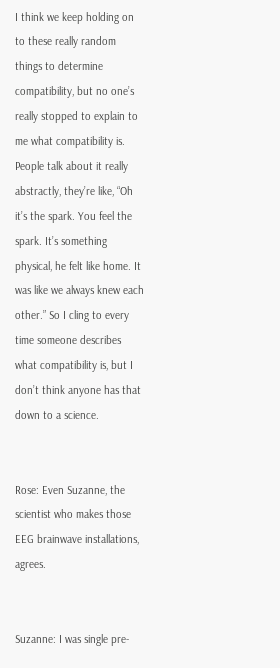I think we keep holding on to these really random things to determine compatibility, but no one’s really stopped to explain to me what compatibility is. People talk about it really abstractly, they’re like, “Oh it’s the spark. You feel the spark. It’s something physical, he felt like home. It was like we always knew each other.” So I cling to every time someone describes what compatibility is, but I don’t think anyone has that down to a science.


Rose: Even Suzanne, the scientist who makes those EEG brainwave installations, agrees.


Suzanne: I was single pre-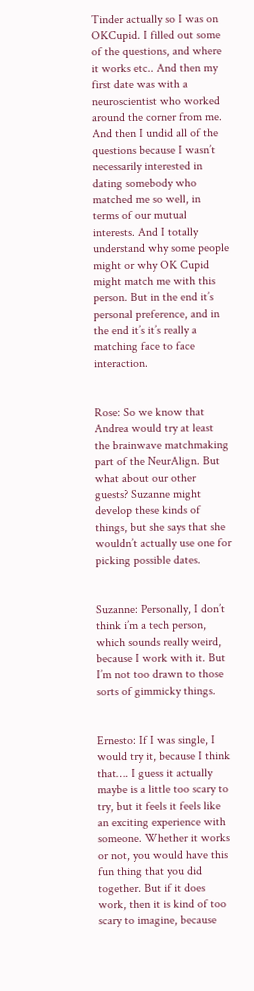Tinder actually so I was on OKCupid. I filled out some of the questions, and where it works etc.. And then my first date was with a neuroscientist who worked around the corner from me. And then I undid all of the questions because I wasn’t necessarily interested in dating somebody who matched me so well, in terms of our mutual interests. And I totally understand why some people might or why OK Cupid might match me with this person. But in the end it’s personal preference, and in the end it’s it’s really a matching face to face interaction.


Rose: So we know that Andrea would try at least the brainwave matchmaking part of the NeurAlign. But what about our other guests? Suzanne might develop these kinds of things, but she says that she wouldn’t actually use one for picking possible dates.


Suzanne: Personally, I don’t think i’m a tech person, which sounds really weird, because I work with it. But I’m not too drawn to those sorts of gimmicky things.


Ernesto: If I was single, I would try it, because I think that…. I guess it actually maybe is a little too scary to try, but it feels it feels like an exciting experience with someone. Whether it works or not, you would have this fun thing that you did together. But if it does work, then it is kind of too scary to imagine, because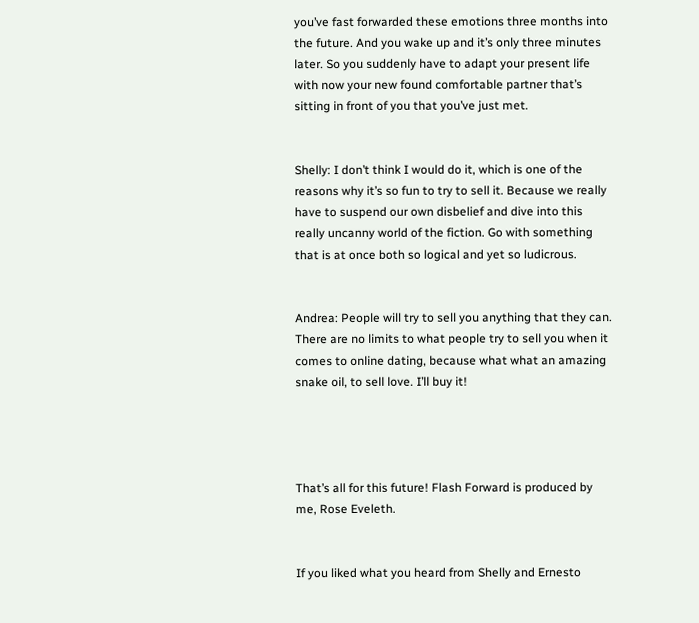you’ve fast forwarded these emotions three months into the future. And you wake up and it’s only three minutes later. So you suddenly have to adapt your present life with now your new found comfortable partner that’s sitting in front of you that you’ve just met.


Shelly: I don’t think I would do it, which is one of the reasons why it’s so fun to try to sell it. Because we really have to suspend our own disbelief and dive into this really uncanny world of the fiction. Go with something that is at once both so logical and yet so ludicrous.


Andrea: People will try to sell you anything that they can. There are no limits to what people try to sell you when it comes to online dating, because what what an amazing snake oil, to sell love. I’ll buy it!




That’s all for this future! Flash Forward is produced by me, Rose Eveleth.


If you liked what you heard from Shelly and Ernesto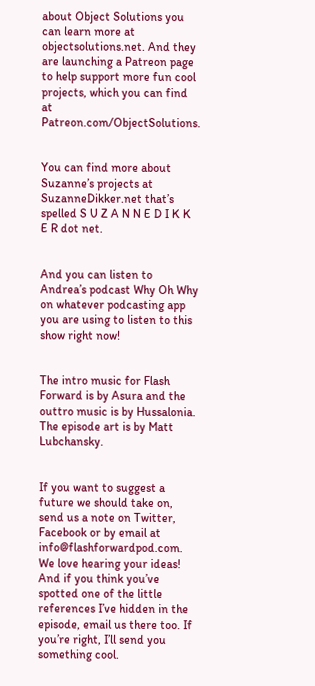about Object Solutions you can learn more at objectsolutions.net. And they are launching a Patreon page to help support more fun cool projects, which you can find at Patreon.com/ObjectSolutions.


You can find more about Suzanne’s projects at SuzanneDikker.net that’s spelled S U Z A N N E D I K K E R dot net.


And you can listen to Andrea’s podcast Why Oh Why on whatever podcasting app you are using to listen to this show right now!


The intro music for Flash Forward is by Asura and the outtro music is by Hussalonia. The episode art is by Matt Lubchansky.


If you want to suggest a future we should take on, send us a note on Twitter, Facebook or by email at info@flashforwardpod.com. We love hearing your ideas! And if you think you’ve spotted one of the little references I’ve hidden in the episode, email us there too. If you’re right, I’ll send you something cool.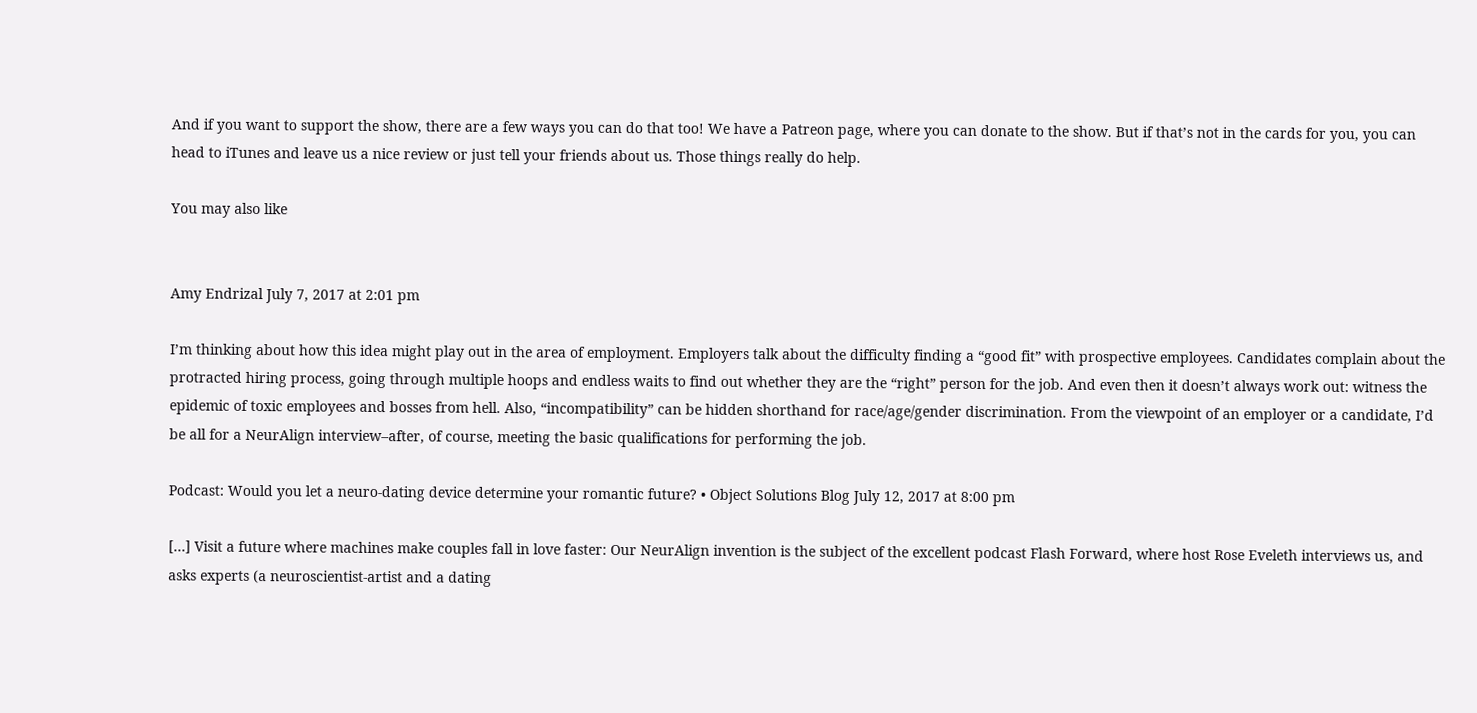And if you want to support the show, there are a few ways you can do that too! We have a Patreon page, where you can donate to the show. But if that’s not in the cards for you, you can head to iTunes and leave us a nice review or just tell your friends about us. Those things really do help.

You may also like


Amy Endrizal July 7, 2017 at 2:01 pm

I’m thinking about how this idea might play out in the area of employment. Employers talk about the difficulty finding a “good fit” with prospective employees. Candidates complain about the protracted hiring process, going through multiple hoops and endless waits to find out whether they are the “right” person for the job. And even then it doesn’t always work out: witness the epidemic of toxic employees and bosses from hell. Also, “incompatibility” can be hidden shorthand for race/age/gender discrimination. From the viewpoint of an employer or a candidate, I’d be all for a NeurAlign interview–after, of course, meeting the basic qualifications for performing the job.

Podcast: Would you let a neuro-dating device determine your romantic future? • Object Solutions Blog July 12, 2017 at 8:00 pm

[…] Visit a future where machines make couples fall in love faster: Our NeurAlign invention is the subject of the excellent podcast Flash Forward, where host Rose Eveleth interviews us, and asks experts (a neuroscientist-artist and a dating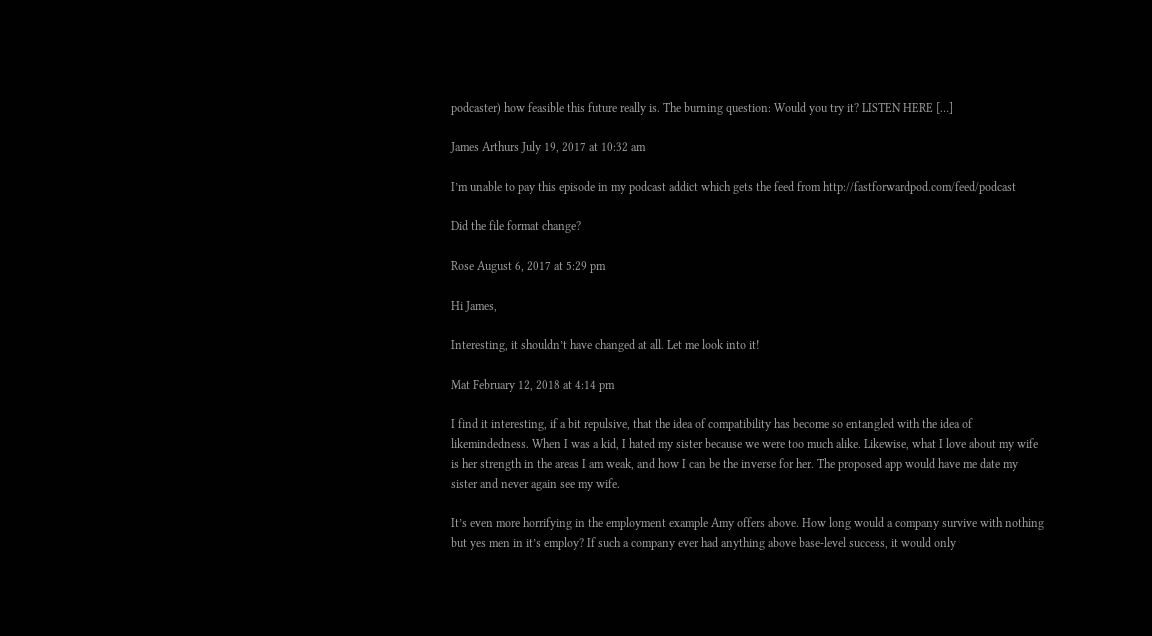podcaster) how feasible this future really is. The burning question: Would you try it? LISTEN HERE […]

James Arthurs July 19, 2017 at 10:32 am

I’m unable to pay this episode in my podcast addict which gets the feed from http://fastforwardpod.com/feed/podcast

Did the file format change?

Rose August 6, 2017 at 5:29 pm

Hi James,

Interesting, it shouldn’t have changed at all. Let me look into it!

Mat February 12, 2018 at 4:14 pm

I find it interesting, if a bit repulsive, that the idea of compatibility has become so entangled with the idea of likemindedness. When I was a kid, I hated my sister because we were too much alike. Likewise, what I love about my wife is her strength in the areas I am weak, and how I can be the inverse for her. The proposed app would have me date my sister and never again see my wife.

It’s even more horrifying in the employment example Amy offers above. How long would a company survive with nothing but yes men in it’s employ? If such a company ever had anything above base-level success, it would only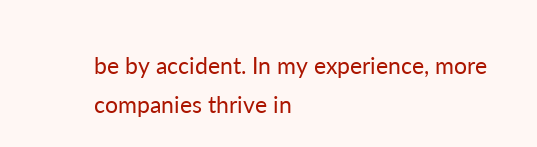be by accident. In my experience, more companies thrive in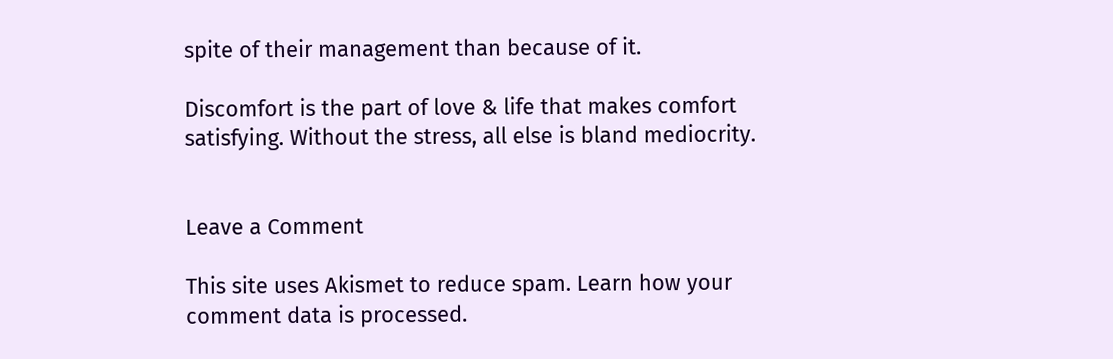spite of their management than because of it.

Discomfort is the part of love & life that makes comfort satisfying. Without the stress, all else is bland mediocrity.


Leave a Comment

This site uses Akismet to reduce spam. Learn how your comment data is processed.